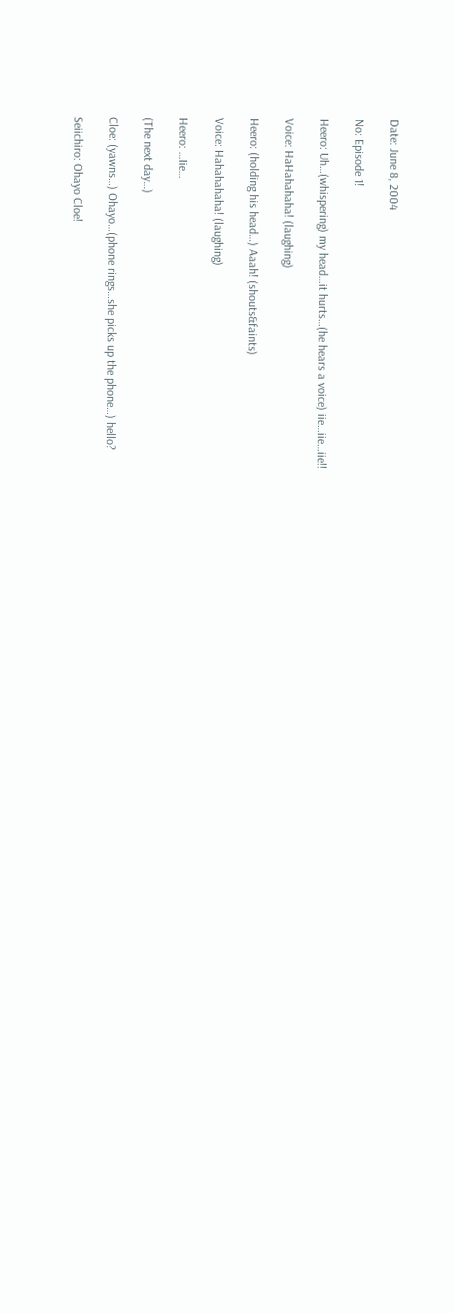Date: June 8, 2004

No: Episode 1!

Heero: Uh…(whispering) my head…it hurts…(he hears a voice) iie…iie…iie!!

Voice: HaHahahaha! (laughing)

Heero: (holding his head…) Aaah! (shouts&faints)

Voice: Hahahahaha! (laughing)

Heero: …Iie…

(The next day…)

Cloe: (yawns…) Ohayo…(phone rings…she picks up the phone…) hello?

Seiichiro: Ohayo Cloe!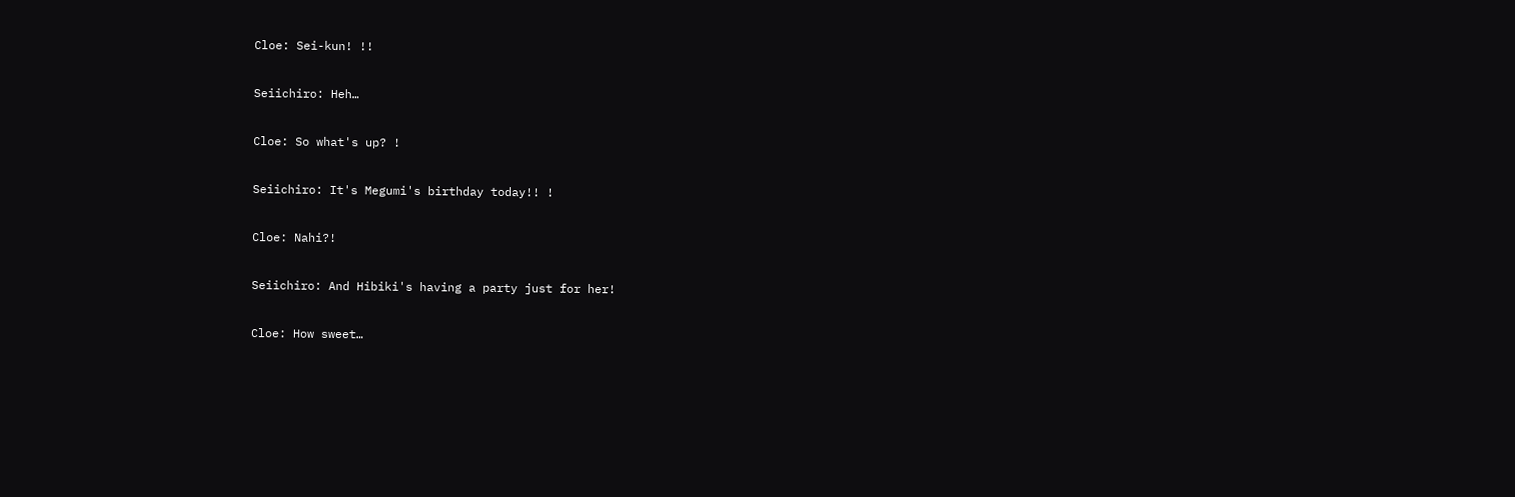Cloe: Sei-kun! !!

Seiichiro: Heh…

Cloe: So what's up? !

Seiichiro: It's Megumi's birthday today!! !

Cloe: Nahi?!

Seiichiro: And Hibiki's having a party just for her!

Cloe: How sweet…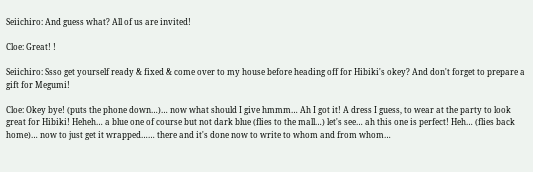Seiichiro: And guess what? All of us are invited!

Cloe: Great! !

Seiichiro: Ssso get yourself ready & fixed & come over to my house before heading off for Hibiki's okey? And don't forget to prepare a gift for Megumi!

Cloe: Okey bye! (puts the phone down…)… now what should I give hmmm… Ah I got it! A dress I guess, to wear at the party to look great for Hibiki! Heheh… a blue one of course but not dark blue (flies to the mall…) let's see… ah this one is perfect! Heh… (flies back home)… now to just get it wrapped…… there and it's done now to write to whom and from whom…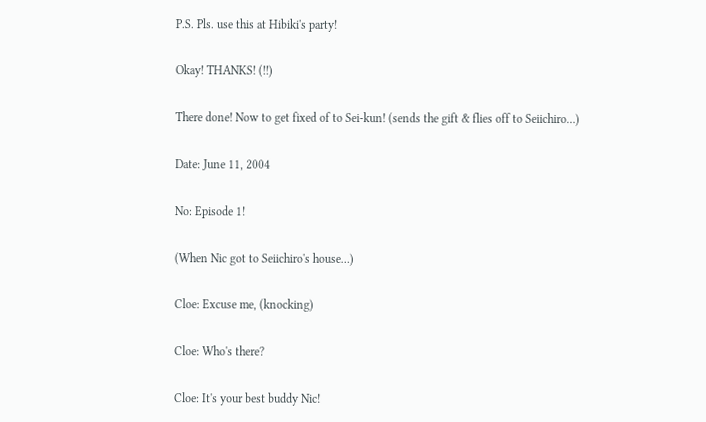P.S. Pls. use this at Hibiki's party!

Okay! THANKS! (!!)

There done! Now to get fixed of to Sei-kun! (sends the gift & flies off to Seiichiro…)

Date: June 11, 2004

No: Episode 1!

(When Nic got to Seiichiro's house…)

Cloe: Excuse me, (knocking)

Cloe: Who's there?

Cloe: It's your best buddy Nic!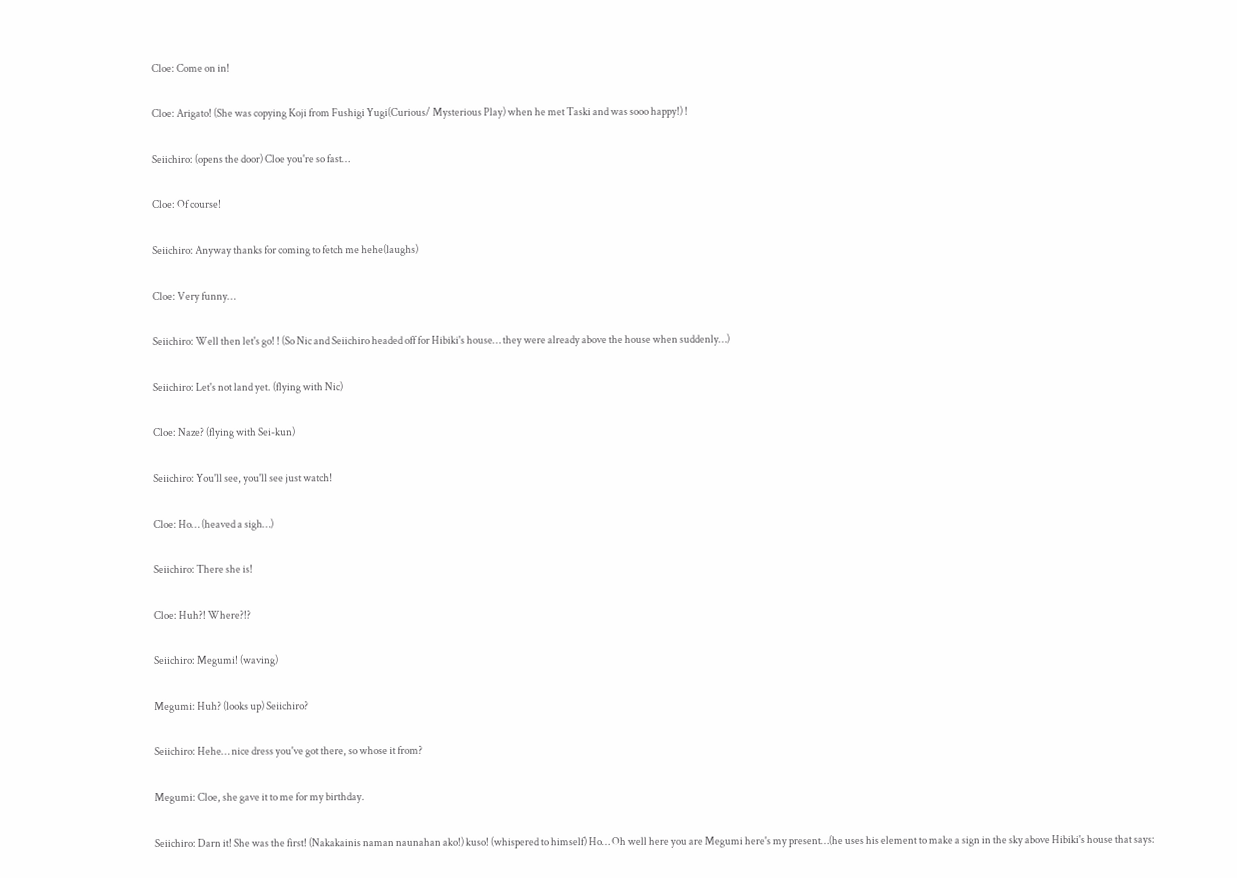Cloe: Come on in!

Cloe: Arigato! (She was copying Koji from Fushigi Yugi(Curious/ Mysterious Play) when he met Taski and was sooo happy!) !

Seiichiro: (opens the door) Cloe you're so fast…

Cloe: Of course!

Seiichiro: Anyway thanks for coming to fetch me hehe(laughs)

Cloe: Very funny…

Seiichiro: Well then let's go! ! (So Nic and Seiichiro headed off for Hibiki's house… they were already above the house when suddenly…)

Seiichiro: Let's not land yet. (flying with Nic)

Cloe: Naze? (flying with Sei-kun)

Seiichiro: You'll see, you'll see just watch!

Cloe: Ho… (heaved a sigh…)

Seiichiro: There she is!

Cloe: Huh?! Where?!?

Seiichiro: Megumi! (waving)

Megumi: Huh? (looks up) Seiichiro?

Seiichiro: Hehe… nice dress you've got there, so whose it from?

Megumi: Cloe, she gave it to me for my birthday.

Seiichiro: Darn it! She was the first! (Nakakainis naman naunahan ako!) kuso! (whispered to himself) Ho… Oh well here you are Megumi here's my present…(he uses his element to make a sign in the sky above Hibiki's house that says: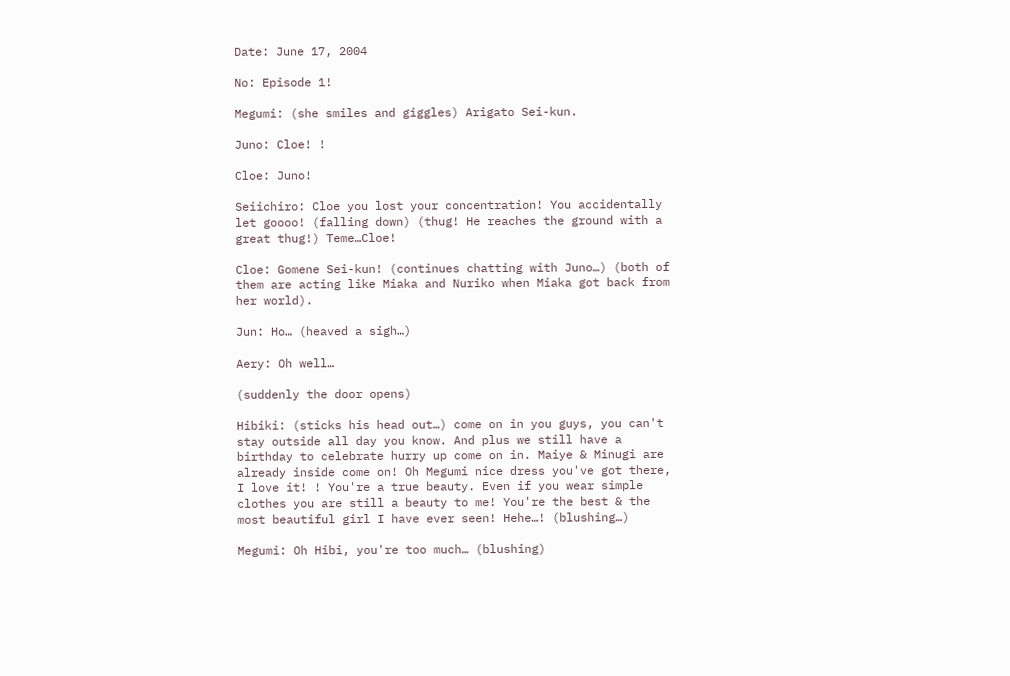Date: June 17, 2004

No: Episode 1!

Megumi: (she smiles and giggles) Arigato Sei-kun.

Juno: Cloe! !

Cloe: Juno!

Seiichiro: Cloe you lost your concentration! You accidentally let goooo! (falling down) (thug! He reaches the ground with a great thug!) Teme…Cloe!

Cloe: Gomene Sei-kun! (continues chatting with Juno…) (both of them are acting like Miaka and Nuriko when Miaka got back from her world).

Jun: Ho… (heaved a sigh…)

Aery: Oh well…

(suddenly the door opens)

Hibiki: (sticks his head out…) come on in you guys, you can't stay outside all day you know. And plus we still have a birthday to celebrate hurry up come on in. Maiye & Minugi are already inside come on! Oh Megumi nice dress you've got there, I love it! ! You're a true beauty. Even if you wear simple clothes you are still a beauty to me! You're the best & the most beautiful girl I have ever seen! Hehe…! (blushing…)

Megumi: Oh Hibi, you're too much… (blushing)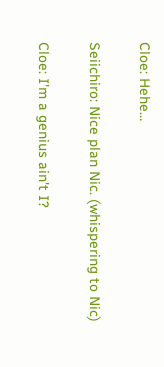Cloe: Hehe…

Seiichiro: Nice plan Nic. (whispering to Nic)

Cloe: I'm a genius ain't I?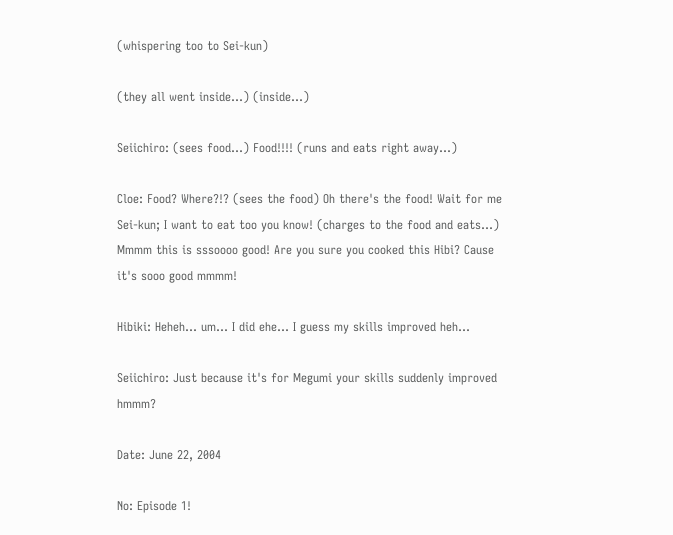(whispering too to Sei-kun)

(they all went inside…) (inside…)

Seiichiro: (sees food…) Food!!!! (runs and eats right away…)

Cloe: Food? Where?!? (sees the food) Oh there's the food! Wait for me Sei-kun; I want to eat too you know! (charges to the food and eats…) Mmmm this is sssoooo good! Are you sure you cooked this Hibi? Cause it's sooo good mmmm!

Hibiki: Heheh… um… I did ehe… I guess my skills improved heh…

Seiichiro: Just because it's for Megumi your skills suddenly improved hmmm?

Date: June 22, 2004

No: Episode 1!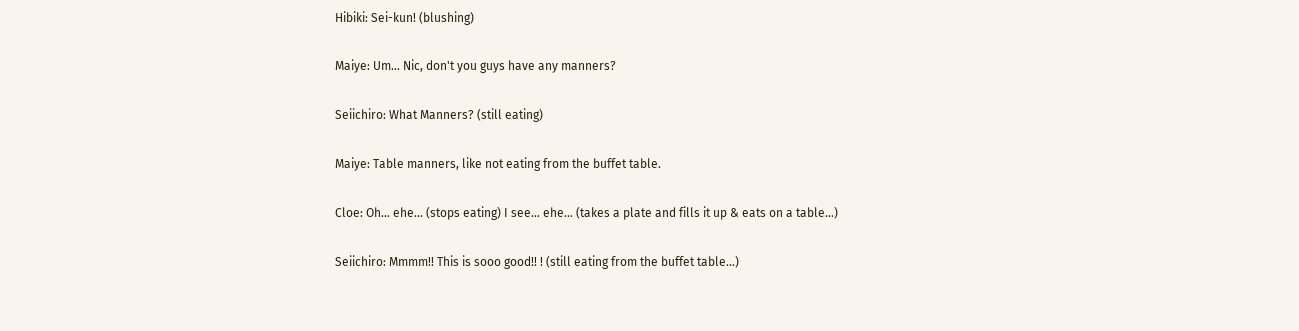Hibiki: Sei-kun! (blushing)

Maiye: Um… Nic, don't you guys have any manners?

Seiichiro: What Manners? (still eating)

Maiye: Table manners, like not eating from the buffet table.

Cloe: Oh… ehe… (stops eating) I see… ehe… (takes a plate and fills it up & eats on a table…)

Seiichiro: Mmmm!! This is sooo good!! ! (still eating from the buffet table…)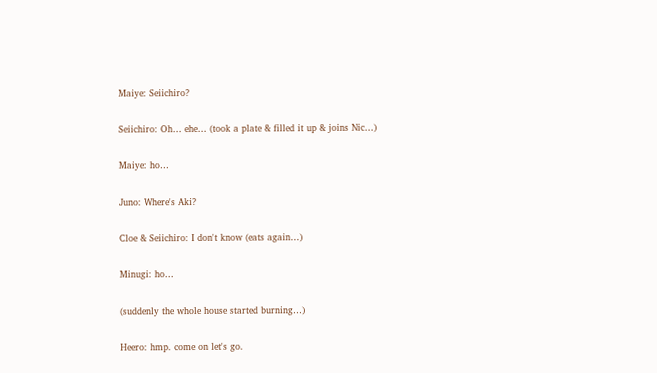Maiye: Seiichiro?

Seiichiro: Oh… ehe… (took a plate & filled it up & joins Nic…)

Maiye: ho…

Juno: Where's Aki?

Cloe & Seiichiro: I don't know (eats again…)

Minugi: ho…

(suddenly the whole house started burning…)

Heero: hmp. come on let's go.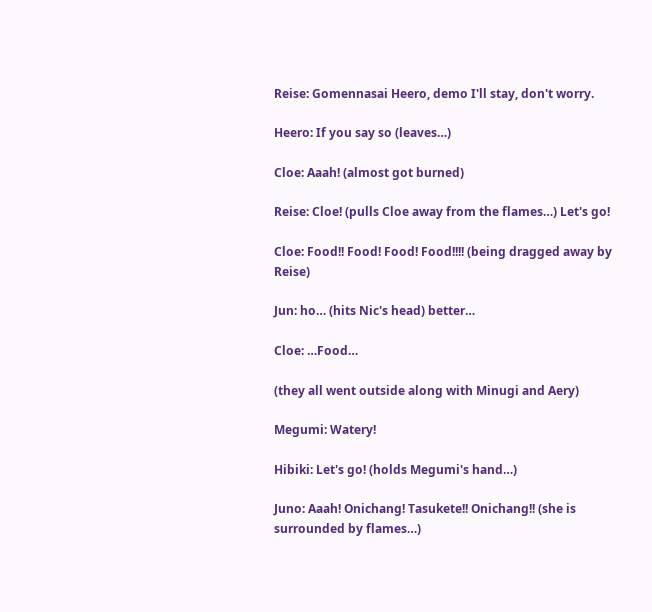Reise: Gomennasai Heero, demo I'll stay, don't worry.

Heero: If you say so (leaves…)

Cloe: Aaah! (almost got burned)

Reise: Cloe! (pulls Cloe away from the flames…) Let's go!

Cloe: Food!! Food! Food! Food!!!! (being dragged away by Reise)

Jun: ho… (hits Nic's head) better…

Cloe: …Food…

(they all went outside along with Minugi and Aery)

Megumi: Watery!

Hibiki: Let's go! (holds Megumi's hand…)

Juno: Aaah! Onichang! Tasukete!! Onichang!! (she is surrounded by flames…)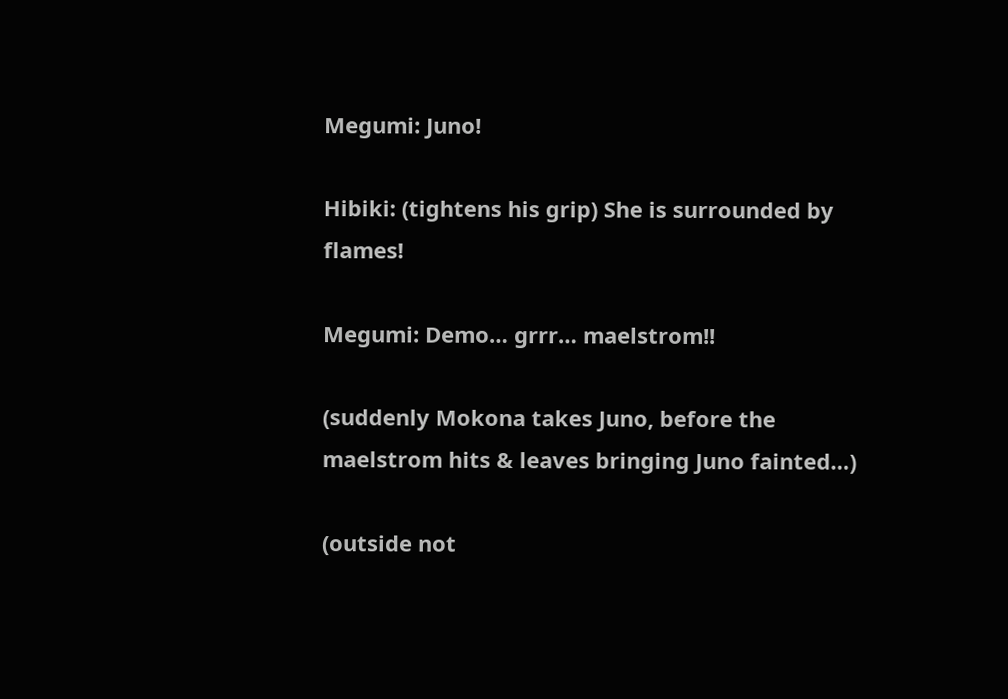Megumi: Juno!

Hibiki: (tightens his grip) She is surrounded by flames!

Megumi: Demo… grrr… maelstrom!!

(suddenly Mokona takes Juno, before the maelstrom hits & leaves bringing Juno fainted…)

(outside not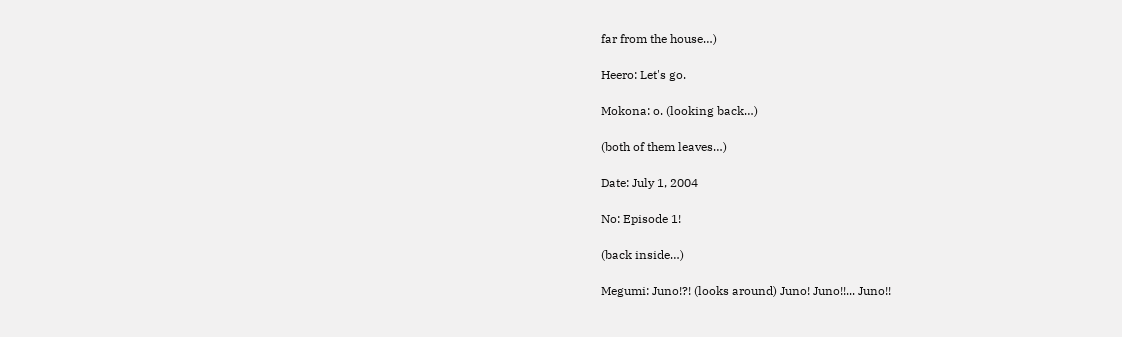far from the house…)

Heero: Let's go.

Mokona: o. (looking back…)

(both of them leaves…)

Date: July 1, 2004

No: Episode 1!

(back inside…)

Megumi: Juno!?! (looks around) Juno! Juno!!... Juno!!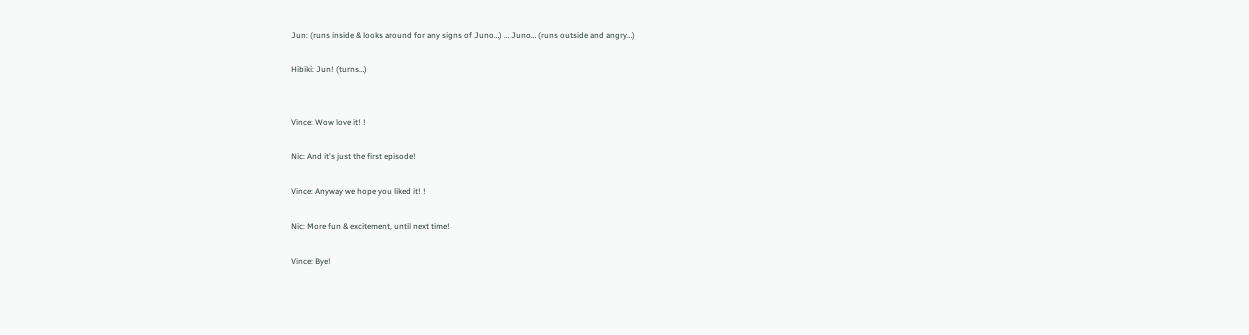Jun: (runs inside & looks around for any signs of Juno…) … Juno… (runs outside and angry…)

Hibiki: Jun! (turns…)


Vince: Wow love it! !

Nic: And it's just the first episode!

Vince: Anyway we hope you liked it! !

Nic: More fun & excitement, until next time!

Vince: Bye!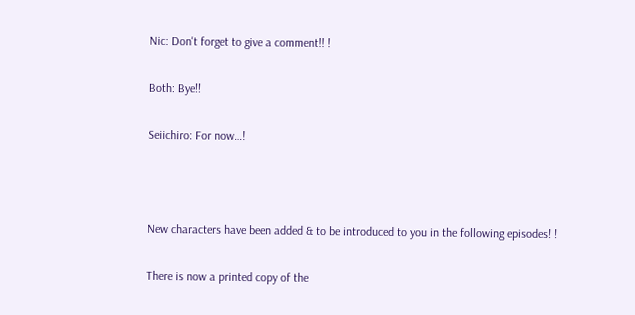Nic: Don't forget to give a comment!! !

Both: Bye!!

Seiichiro: For now…!



New characters have been added & to be introduced to you in the following episodes! !

There is now a printed copy of the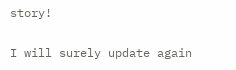story!

I will surely update again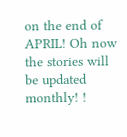on the end of APRIL! Oh now the stories will be updated monthly! !